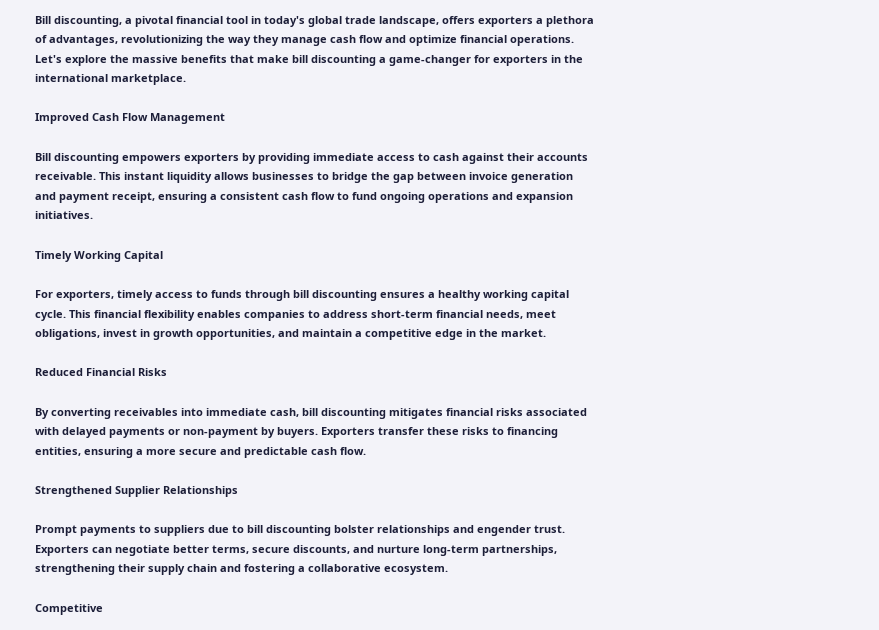Bill discounting, a pivotal financial tool in today's global trade landscape, offers exporters a plethora of advantages, revolutionizing the way they manage cash flow and optimize financial operations. Let's explore the massive benefits that make bill discounting a game-changer for exporters in the international marketplace.

Improved Cash Flow Management

Bill discounting empowers exporters by providing immediate access to cash against their accounts receivable. This instant liquidity allows businesses to bridge the gap between invoice generation and payment receipt, ensuring a consistent cash flow to fund ongoing operations and expansion initiatives.

Timely Working Capital

For exporters, timely access to funds through bill discounting ensures a healthy working capital cycle. This financial flexibility enables companies to address short-term financial needs, meet obligations, invest in growth opportunities, and maintain a competitive edge in the market.

Reduced Financial Risks

By converting receivables into immediate cash, bill discounting mitigates financial risks associated with delayed payments or non-payment by buyers. Exporters transfer these risks to financing entities, ensuring a more secure and predictable cash flow.

Strengthened Supplier Relationships

Prompt payments to suppliers due to bill discounting bolster relationships and engender trust. Exporters can negotiate better terms, secure discounts, and nurture long-term partnerships, strengthening their supply chain and fostering a collaborative ecosystem.

Competitive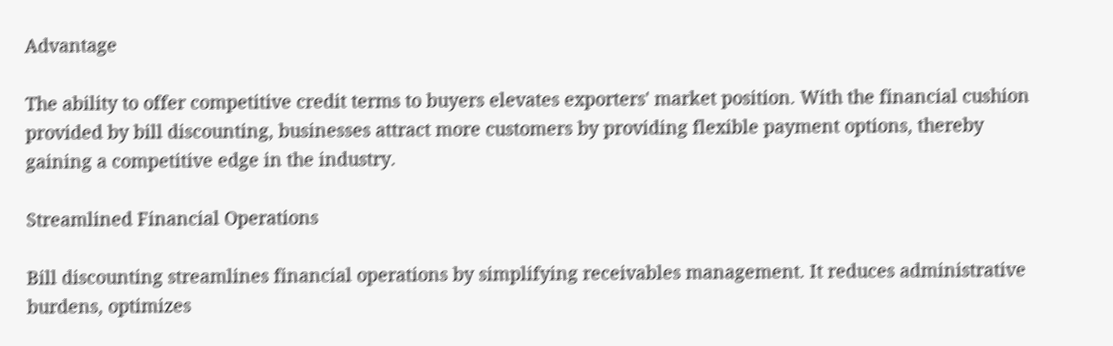Advantage

The ability to offer competitive credit terms to buyers elevates exporters' market position. With the financial cushion provided by bill discounting, businesses attract more customers by providing flexible payment options, thereby gaining a competitive edge in the industry.

Streamlined Financial Operations

Bill discounting streamlines financial operations by simplifying receivables management. It reduces administrative burdens, optimizes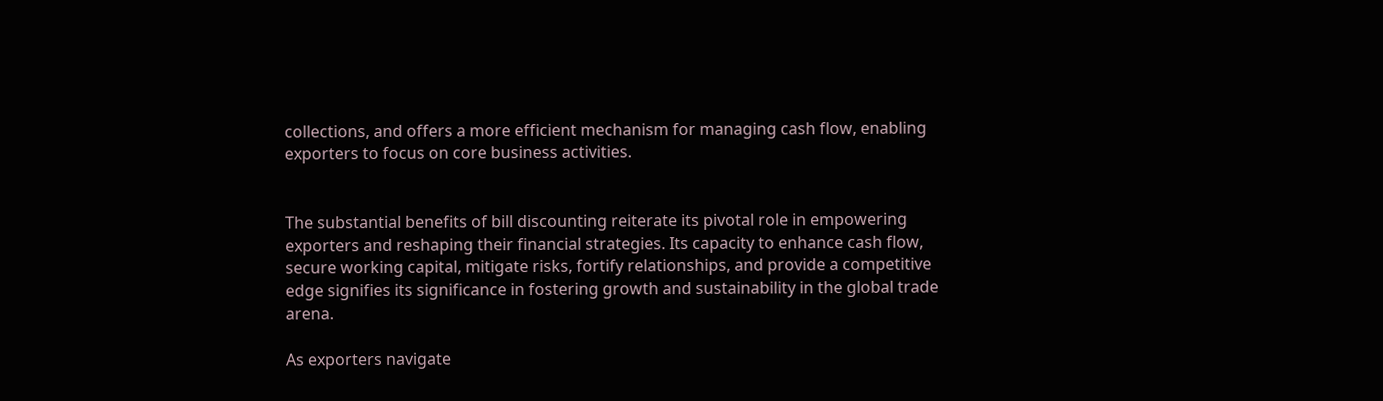collections, and offers a more efficient mechanism for managing cash flow, enabling exporters to focus on core business activities.


The substantial benefits of bill discounting reiterate its pivotal role in empowering exporters and reshaping their financial strategies. Its capacity to enhance cash flow, secure working capital, mitigate risks, fortify relationships, and provide a competitive edge signifies its significance in fostering growth and sustainability in the global trade arena.

As exporters navigate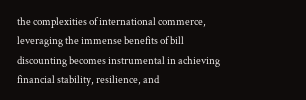the complexities of international commerce, leveraging the immense benefits of bill discounting becomes instrumental in achieving financial stability, resilience, and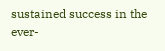sustained success in the ever-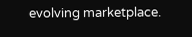evolving marketplace.